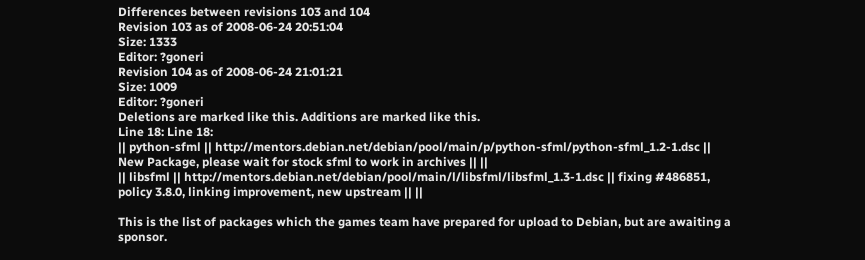Differences between revisions 103 and 104
Revision 103 as of 2008-06-24 20:51:04
Size: 1333
Editor: ?goneri
Revision 104 as of 2008-06-24 21:01:21
Size: 1009
Editor: ?goneri
Deletions are marked like this. Additions are marked like this.
Line 18: Line 18:
|| python-sfml || http://mentors.debian.net/debian/pool/main/p/python-sfml/python-sfml_1.2-1.dsc || New Package, please wait for stock sfml to work in archives || ||
|| libsfml || http://mentors.debian.net/debian/pool/main/l/libsfml/libsfml_1.3-1.dsc || fixing #486851, policy 3.8.0, linking improvement, new upstream || ||

This is the list of packages which the games team have prepared for upload to Debian, but are awaiting a sponsor.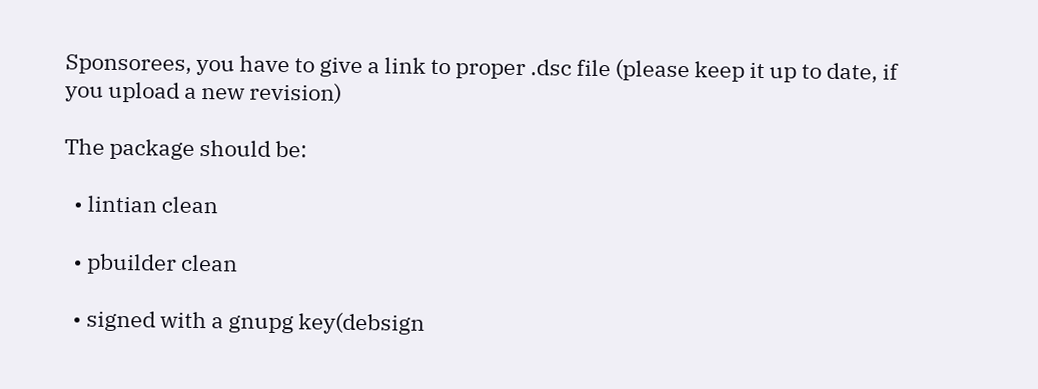Sponsorees, you have to give a link to proper .dsc file (please keep it up to date, if you upload a new revision)

The package should be:

  • lintian clean

  • pbuilder clean

  • signed with a gnupg key(debsign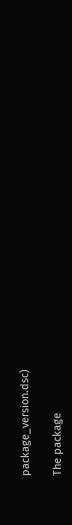package_version.dsc)

The package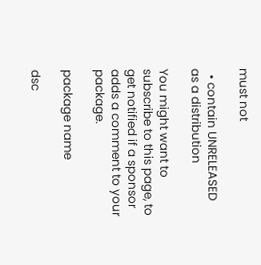must not

  • contain UNRELEASED as a distribution

You might want to subscribe to this page, to get notified if a sponsor adds a comment to your package.

package name

dsc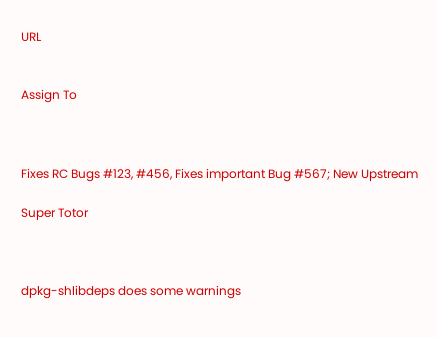URL


Assign To



Fixes RC Bugs #123, #456, Fixes important Bug #567; New Upstream

Super Totor



dpkg-shlibdeps does some warnings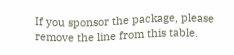If you sponsor the package, please remove the line from this table.